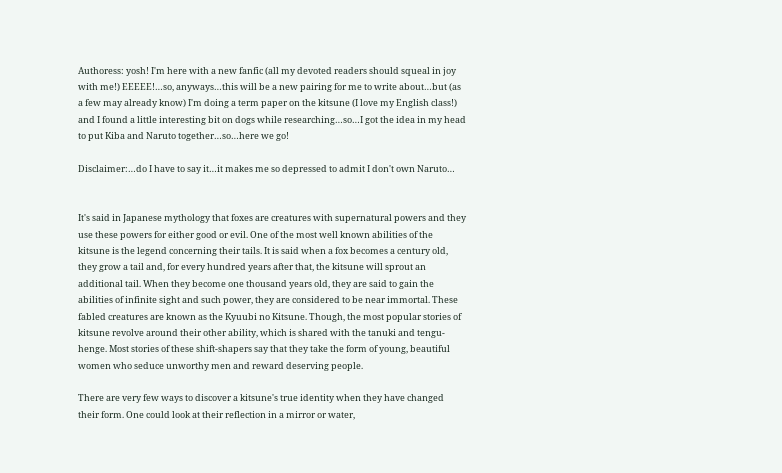Authoress: yosh! I'm here with a new fanfic (all my devoted readers should squeal in joy with me!) EEEEE!…so, anyways…this will be a new pairing for me to write about…but (as a few may already know) I'm doing a term paper on the kitsune (I love my English class!) and I found a little interesting bit on dogs while researching…so…I got the idea in my head to put Kiba and Naruto together…so…here we go!

Disclaimer:…do I have to say it…it makes me so depressed to admit I don't own Naruto…


It's said in Japanese mythology that foxes are creatures with supernatural powers and they use these powers for either good or evil. One of the most well known abilities of the kitsune is the legend concerning their tails. It is said when a fox becomes a century old, they grow a tail and, for every hundred years after that, the kitsune will sprout an additional tail. When they become one thousand years old, they are said to gain the abilities of infinite sight and such power, they are considered to be near immortal. These fabled creatures are known as the Kyuubi no Kitsune. Though, the most popular stories of kitsune revolve around their other ability, which is shared with the tanuki and tengu-henge. Most stories of these shift-shapers say that they take the form of young, beautiful women who seduce unworthy men and reward deserving people.

There are very few ways to discover a kitsune's true identity when they have changed their form. One could look at their reflection in a mirror or water,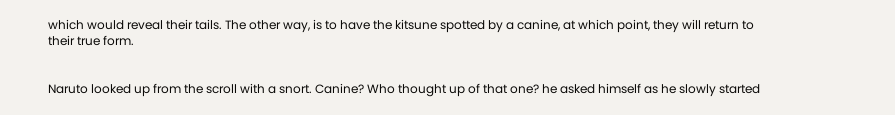which would reveal their tails. The other way, is to have the kitsune spotted by a canine, at which point, they will return to their true form.


Naruto looked up from the scroll with a snort. Canine? Who thought up of that one? he asked himself as he slowly started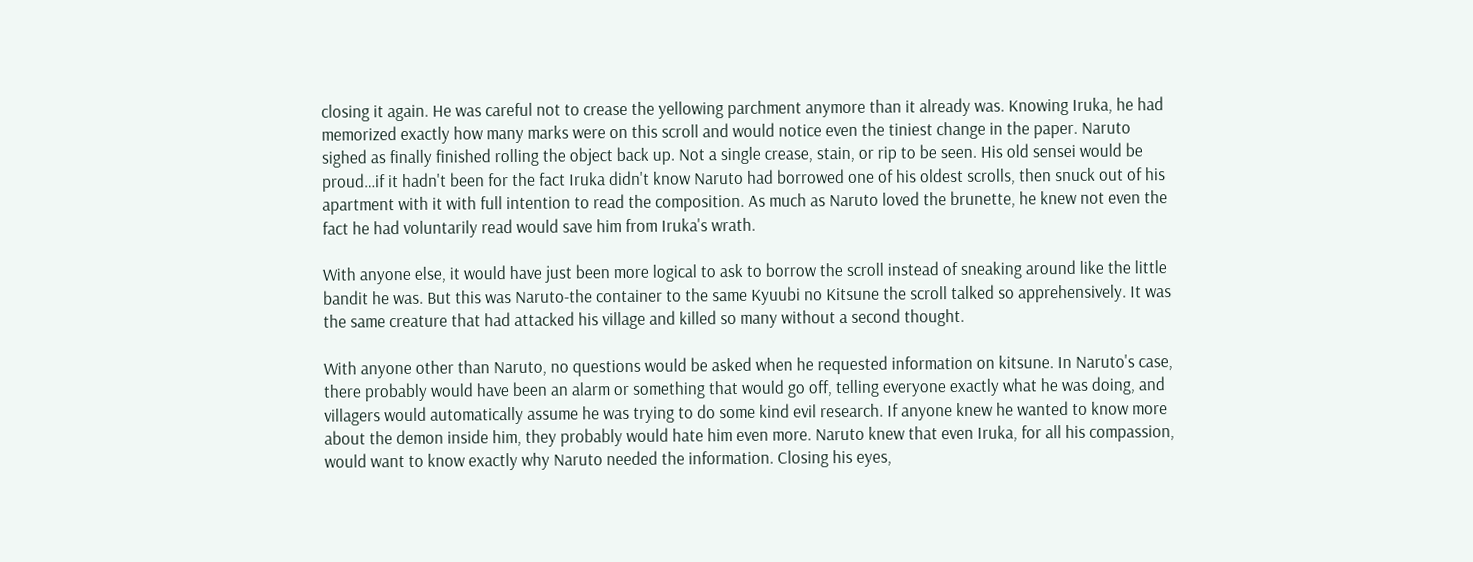closing it again. He was careful not to crease the yellowing parchment anymore than it already was. Knowing Iruka, he had memorized exactly how many marks were on this scroll and would notice even the tiniest change in the paper. Naruto sighed as finally finished rolling the object back up. Not a single crease, stain, or rip to be seen. His old sensei would be proud…if it hadn't been for the fact Iruka didn't know Naruto had borrowed one of his oldest scrolls, then snuck out of his apartment with it with full intention to read the composition. As much as Naruto loved the brunette, he knew not even the fact he had voluntarily read would save him from Iruka's wrath.

With anyone else, it would have just been more logical to ask to borrow the scroll instead of sneaking around like the little bandit he was. But this was Naruto-the container to the same Kyuubi no Kitsune the scroll talked so apprehensively. It was the same creature that had attacked his village and killed so many without a second thought.

With anyone other than Naruto, no questions would be asked when he requested information on kitsune. In Naruto's case, there probably would have been an alarm or something that would go off, telling everyone exactly what he was doing, and villagers would automatically assume he was trying to do some kind evil research. If anyone knew he wanted to know more about the demon inside him, they probably would hate him even more. Naruto knew that even Iruka, for all his compassion, would want to know exactly why Naruto needed the information. Closing his eyes,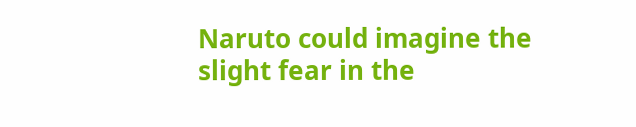Naruto could imagine the slight fear in the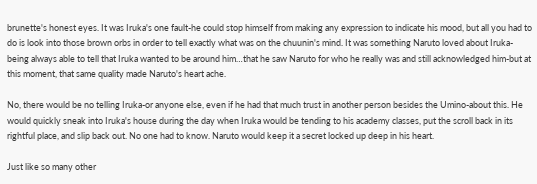brunette's honest eyes. It was Iruka's one fault-he could stop himself from making any expression to indicate his mood, but all you had to do is look into those brown orbs in order to tell exactly what was on the chuunin's mind. It was something Naruto loved about Iruka-being always able to tell that Iruka wanted to be around him…that he saw Naruto for who he really was and still acknowledged him-but at this moment, that same quality made Naruto's heart ache.

No, there would be no telling Iruka-or anyone else, even if he had that much trust in another person besides the Umino-about this. He would quickly sneak into Iruka's house during the day when Iruka would be tending to his academy classes, put the scroll back in its rightful place, and slip back out. No one had to know. Naruto would keep it a secret locked up deep in his heart.

Just like so many other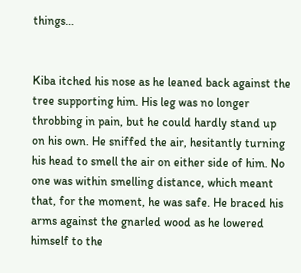things…


Kiba itched his nose as he leaned back against the tree supporting him. His leg was no longer throbbing in pain, but he could hardly stand up on his own. He sniffed the air, hesitantly turning his head to smell the air on either side of him. No one was within smelling distance, which meant that, for the moment, he was safe. He braced his arms against the gnarled wood as he lowered himself to the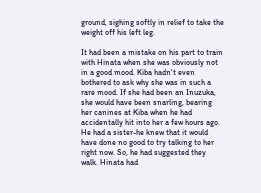ground, sighing softly in relief to take the weight off his left leg.

It had been a mistake on his part to train with Hinata when she was obviously not in a good mood. Kiba hadn't even bothered to ask why she was in such a rare mood. If she had been an Inuzuka, she would have been snarling, bearing her canines at Kiba when he had accidentally hit into her a few hours ago. He had a sister-he knew that it would have done no good to try talking to her right now. So, he had suggested they walk. Hinata had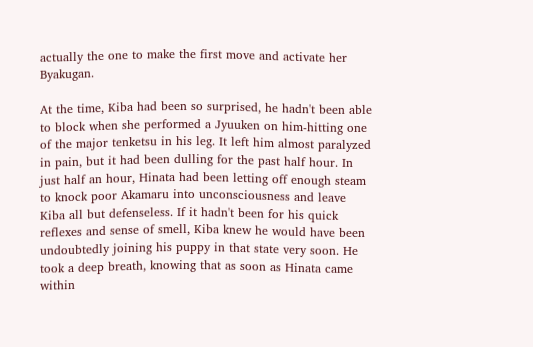actually the one to make the first move and activate her Byakugan.

At the time, Kiba had been so surprised, he hadn't been able to block when she performed a Jyuuken on him-hitting one of the major tenketsu in his leg. It left him almost paralyzed in pain, but it had been dulling for the past half hour. In just half an hour, Hinata had been letting off enough steam to knock poor Akamaru into unconsciousness and leave Kiba all but defenseless. If it hadn't been for his quick reflexes and sense of smell, Kiba knew he would have been undoubtedly joining his puppy in that state very soon. He took a deep breath, knowing that as soon as Hinata came within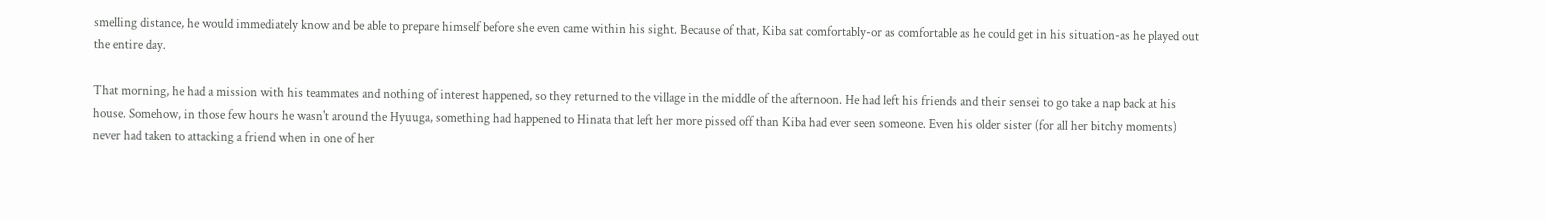smelling distance, he would immediately know and be able to prepare himself before she even came within his sight. Because of that, Kiba sat comfortably-or as comfortable as he could get in his situation-as he played out the entire day.

That morning, he had a mission with his teammates and nothing of interest happened, so they returned to the village in the middle of the afternoon. He had left his friends and their sensei to go take a nap back at his house. Somehow, in those few hours he wasn't around the Hyuuga, something had happened to Hinata that left her more pissed off than Kiba had ever seen someone. Even his older sister (for all her bitchy moments) never had taken to attacking a friend when in one of her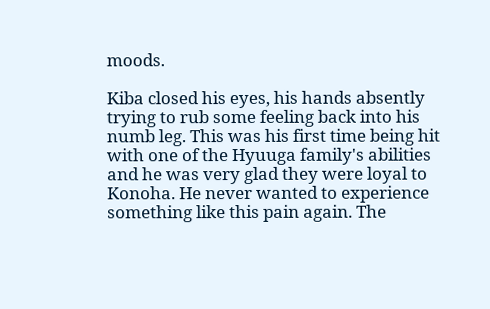moods.

Kiba closed his eyes, his hands absently trying to rub some feeling back into his numb leg. This was his first time being hit with one of the Hyuuga family's abilities and he was very glad they were loyal to Konoha. He never wanted to experience something like this pain again. The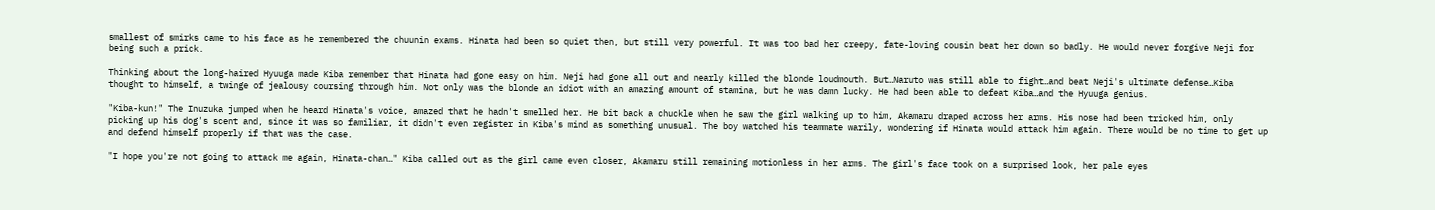smallest of smirks came to his face as he remembered the chuunin exams. Hinata had been so quiet then, but still very powerful. It was too bad her creepy, fate-loving cousin beat her down so badly. He would never forgive Neji for being such a prick.

Thinking about the long-haired Hyuuga made Kiba remember that Hinata had gone easy on him. Neji had gone all out and nearly killed the blonde loudmouth. But…Naruto was still able to fight…and beat Neji's ultimate defense…Kiba thought to himself, a twinge of jealousy coursing through him. Not only was the blonde an idiot with an amazing amount of stamina, but he was damn lucky. He had been able to defeat Kiba…and the Hyuuga genius.

"Kiba-kun!" The Inuzuka jumped when he heard Hinata's voice, amazed that he hadn't smelled her. He bit back a chuckle when he saw the girl walking up to him, Akamaru draped across her arms. His nose had been tricked him, only picking up his dog's scent and, since it was so familiar, it didn't even register in Kiba's mind as something unusual. The boy watched his teammate warily, wondering if Hinata would attack him again. There would be no time to get up and defend himself properly if that was the case.

"I hope you're not going to attack me again, Hinata-chan…" Kiba called out as the girl came even closer, Akamaru still remaining motionless in her arms. The girl's face took on a surprised look, her pale eyes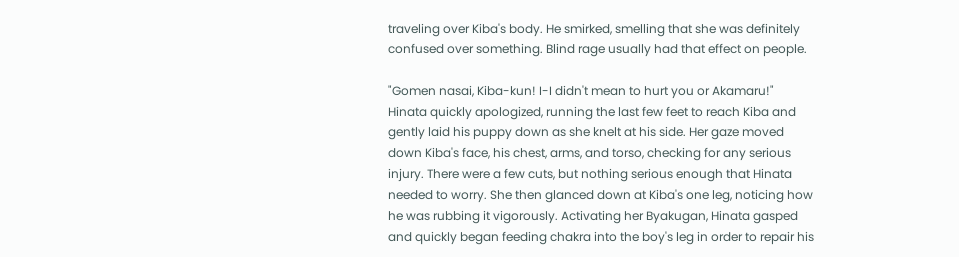traveling over Kiba's body. He smirked, smelling that she was definitely confused over something. Blind rage usually had that effect on people.

"Gomen nasai, Kiba-kun! I-I didn't mean to hurt you or Akamaru!" Hinata quickly apologized, running the last few feet to reach Kiba and gently laid his puppy down as she knelt at his side. Her gaze moved down Kiba's face, his chest, arms, and torso, checking for any serious injury. There were a few cuts, but nothing serious enough that Hinata needed to worry. She then glanced down at Kiba's one leg, noticing how he was rubbing it vigorously. Activating her Byakugan, Hinata gasped and quickly began feeding chakra into the boy's leg in order to repair his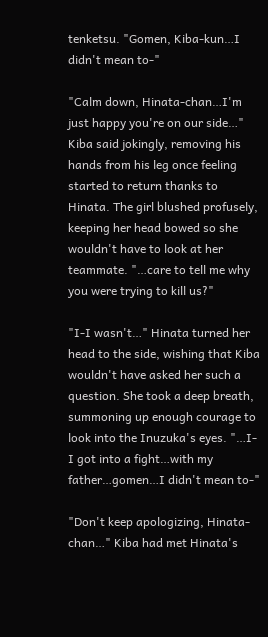tenketsu. "Gomen, Kiba-kun…I didn't mean to-"

"Calm down, Hinata-chan…I'm just happy you're on our side…" Kiba said jokingly, removing his hands from his leg once feeling started to return thanks to Hinata. The girl blushed profusely, keeping her head bowed so she wouldn't have to look at her teammate. "…care to tell me why you were trying to kill us?"

"I-I wasn't…" Hinata turned her head to the side, wishing that Kiba wouldn't have asked her such a question. She took a deep breath, summoning up enough courage to look into the Inuzuka's eyes. "…I-I got into a fight…with my father…gomen…I didn't mean to-"

"Don't keep apologizing, Hinata-chan…" Kiba had met Hinata's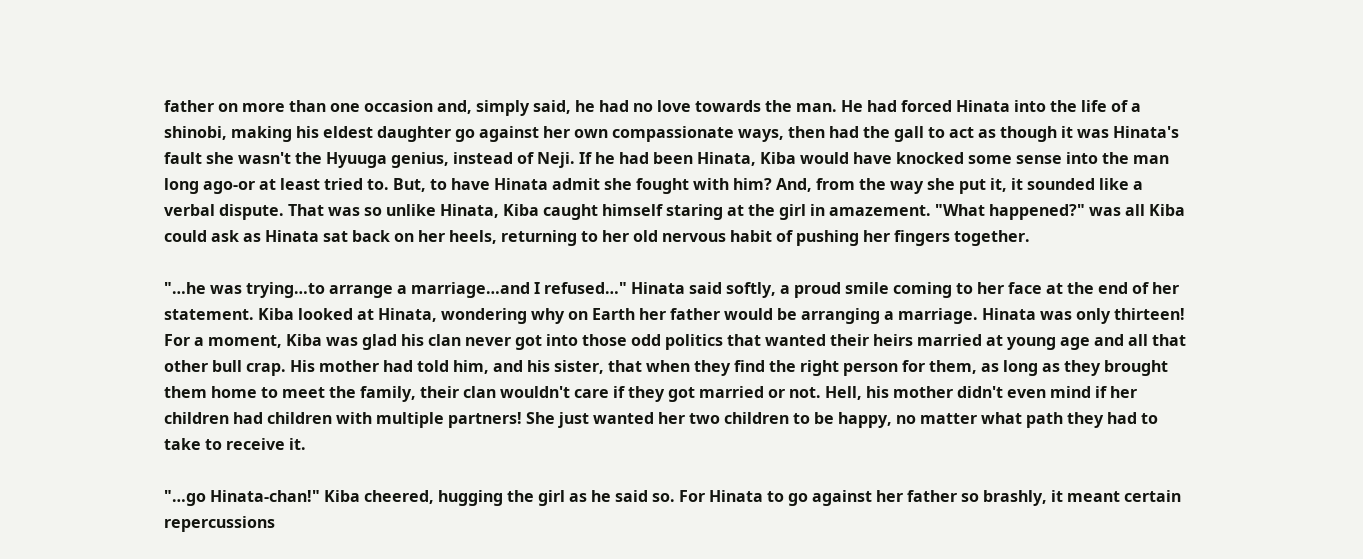father on more than one occasion and, simply said, he had no love towards the man. He had forced Hinata into the life of a shinobi, making his eldest daughter go against her own compassionate ways, then had the gall to act as though it was Hinata's fault she wasn't the Hyuuga genius, instead of Neji. If he had been Hinata, Kiba would have knocked some sense into the man long ago-or at least tried to. But, to have Hinata admit she fought with him? And, from the way she put it, it sounded like a verbal dispute. That was so unlike Hinata, Kiba caught himself staring at the girl in amazement. "What happened?" was all Kiba could ask as Hinata sat back on her heels, returning to her old nervous habit of pushing her fingers together.

"…he was trying…to arrange a marriage…and I refused…" Hinata said softly, a proud smile coming to her face at the end of her statement. Kiba looked at Hinata, wondering why on Earth her father would be arranging a marriage. Hinata was only thirteen! For a moment, Kiba was glad his clan never got into those odd politics that wanted their heirs married at young age and all that other bull crap. His mother had told him, and his sister, that when they find the right person for them, as long as they brought them home to meet the family, their clan wouldn't care if they got married or not. Hell, his mother didn't even mind if her children had children with multiple partners! She just wanted her two children to be happy, no matter what path they had to take to receive it.

"…go Hinata-chan!" Kiba cheered, hugging the girl as he said so. For Hinata to go against her father so brashly, it meant certain repercussions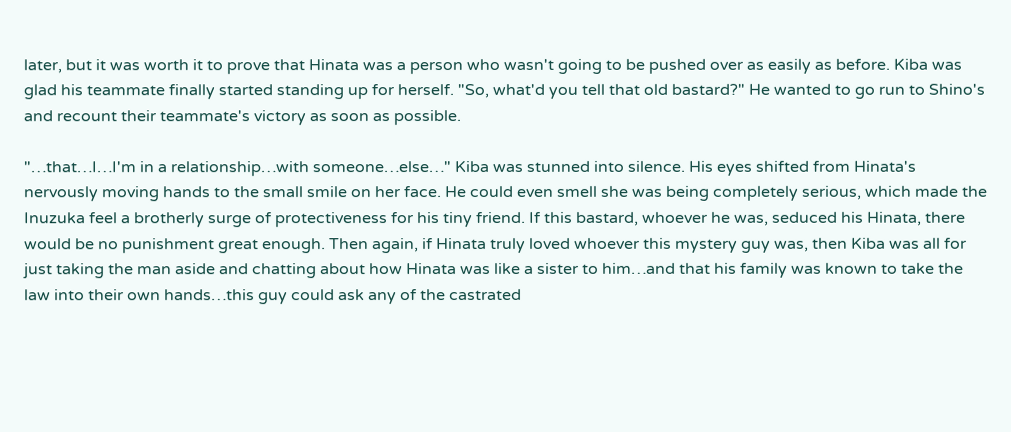later, but it was worth it to prove that Hinata was a person who wasn't going to be pushed over as easily as before. Kiba was glad his teammate finally started standing up for herself. "So, what'd you tell that old bastard?" He wanted to go run to Shino's and recount their teammate's victory as soon as possible.

"…that…I…I'm in a relationship…with someone…else…" Kiba was stunned into silence. His eyes shifted from Hinata's nervously moving hands to the small smile on her face. He could even smell she was being completely serious, which made the Inuzuka feel a brotherly surge of protectiveness for his tiny friend. If this bastard, whoever he was, seduced his Hinata, there would be no punishment great enough. Then again, if Hinata truly loved whoever this mystery guy was, then Kiba was all for just taking the man aside and chatting about how Hinata was like a sister to him…and that his family was known to take the law into their own hands…this guy could ask any of the castrated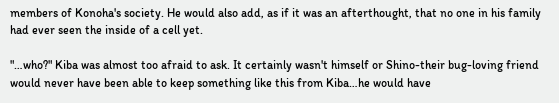members of Konoha's society. He would also add, as if it was an afterthought, that no one in his family had ever seen the inside of a cell yet.

"…who?" Kiba was almost too afraid to ask. It certainly wasn't himself or Shino-their bug-loving friend would never have been able to keep something like this from Kiba…he would have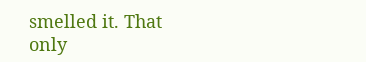smelled it. That only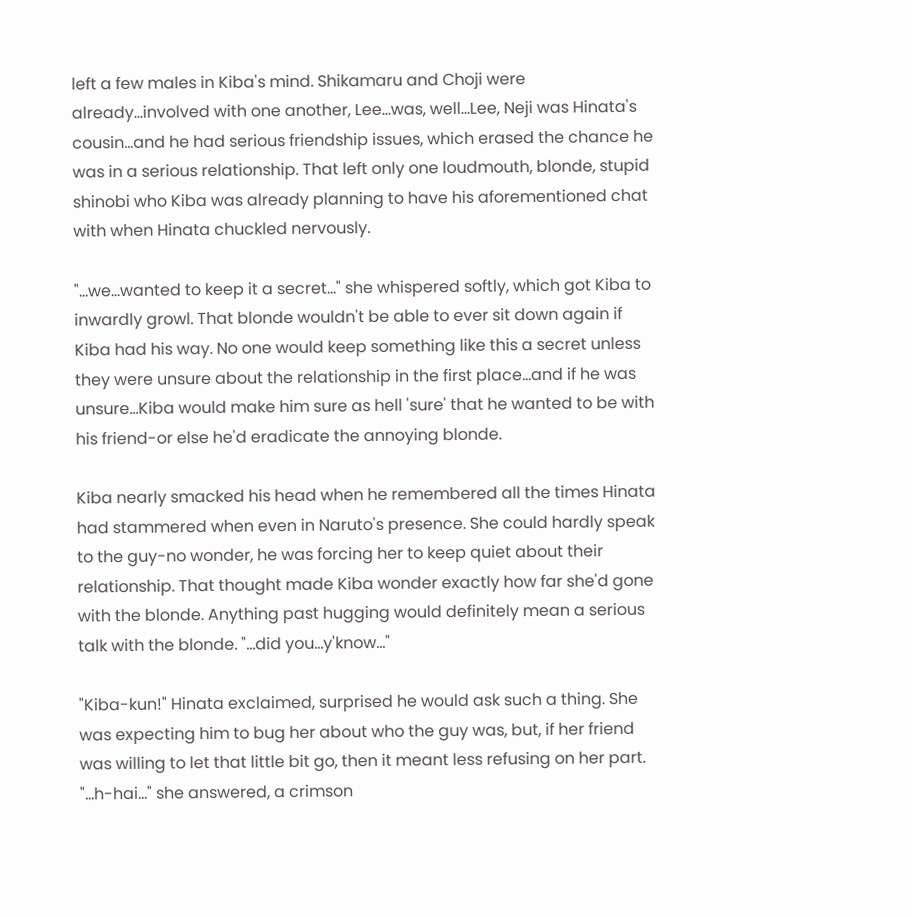left a few males in Kiba's mind. Shikamaru and Choji were already…involved with one another, Lee…was, well…Lee, Neji was Hinata's cousin…and he had serious friendship issues, which erased the chance he was in a serious relationship. That left only one loudmouth, blonde, stupid shinobi who Kiba was already planning to have his aforementioned chat with when Hinata chuckled nervously.

"…we…wanted to keep it a secret…" she whispered softly, which got Kiba to inwardly growl. That blonde wouldn't be able to ever sit down again if Kiba had his way. No one would keep something like this a secret unless they were unsure about the relationship in the first place…and if he was unsure…Kiba would make him sure as hell 'sure' that he wanted to be with his friend-or else he'd eradicate the annoying blonde.

Kiba nearly smacked his head when he remembered all the times Hinata had stammered when even in Naruto's presence. She could hardly speak to the guy-no wonder, he was forcing her to keep quiet about their relationship. That thought made Kiba wonder exactly how far she'd gone with the blonde. Anything past hugging would definitely mean a serious talk with the blonde. "…did you…y'know…"

"Kiba-kun!" Hinata exclaimed, surprised he would ask such a thing. She was expecting him to bug her about who the guy was, but, if her friend was willing to let that little bit go, then it meant less refusing on her part. "…h-hai…" she answered, a crimson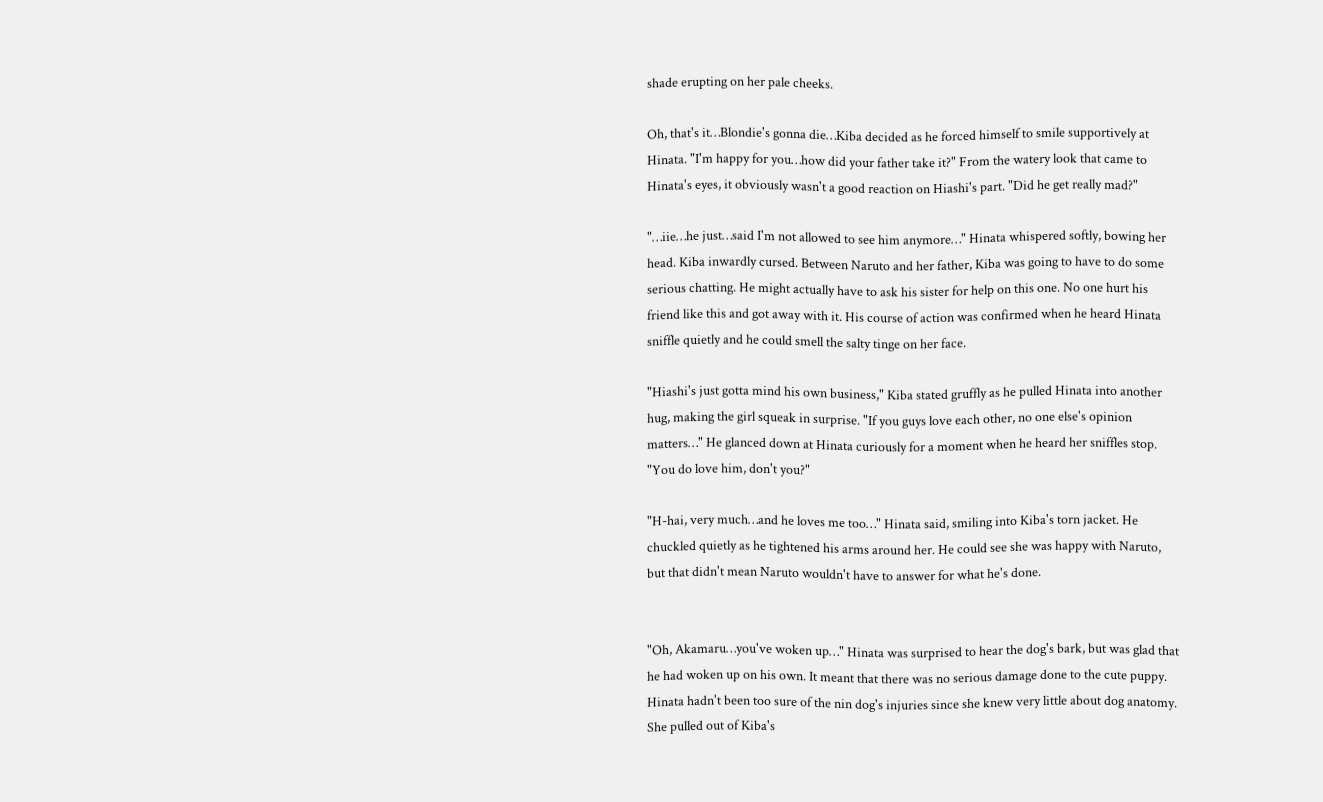shade erupting on her pale cheeks.

Oh, that's it…Blondie's gonna die…Kiba decided as he forced himself to smile supportively at Hinata. "I'm happy for you…how did your father take it?" From the watery look that came to Hinata's eyes, it obviously wasn't a good reaction on Hiashi's part. "Did he get really mad?"

"…iie…he just…said I'm not allowed to see him anymore…" Hinata whispered softly, bowing her head. Kiba inwardly cursed. Between Naruto and her father, Kiba was going to have to do some serious chatting. He might actually have to ask his sister for help on this one. No one hurt his friend like this and got away with it. His course of action was confirmed when he heard Hinata sniffle quietly and he could smell the salty tinge on her face.

"Hiashi's just gotta mind his own business," Kiba stated gruffly as he pulled Hinata into another hug, making the girl squeak in surprise. "If you guys love each other, no one else's opinion matters…" He glanced down at Hinata curiously for a moment when he heard her sniffles stop. "You do love him, don't you?"

"H-hai, very much…and he loves me too…" Hinata said, smiling into Kiba's torn jacket. He chuckled quietly as he tightened his arms around her. He could see she was happy with Naruto, but that didn't mean Naruto wouldn't have to answer for what he's done.


"Oh, Akamaru…you've woken up…" Hinata was surprised to hear the dog's bark, but was glad that he had woken up on his own. It meant that there was no serious damage done to the cute puppy. Hinata hadn't been too sure of the nin dog's injuries since she knew very little about dog anatomy. She pulled out of Kiba's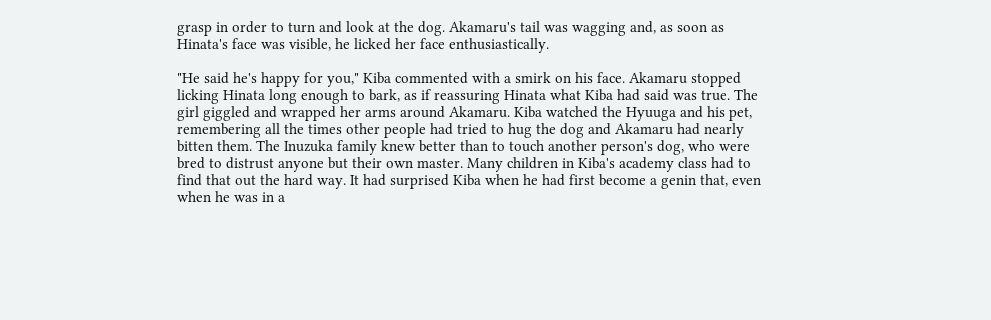grasp in order to turn and look at the dog. Akamaru's tail was wagging and, as soon as Hinata's face was visible, he licked her face enthusiastically.

"He said he's happy for you," Kiba commented with a smirk on his face. Akamaru stopped licking Hinata long enough to bark, as if reassuring Hinata what Kiba had said was true. The girl giggled and wrapped her arms around Akamaru. Kiba watched the Hyuuga and his pet, remembering all the times other people had tried to hug the dog and Akamaru had nearly bitten them. The Inuzuka family knew better than to touch another person's dog, who were bred to distrust anyone but their own master. Many children in Kiba's academy class had to find that out the hard way. It had surprised Kiba when he had first become a genin that, even when he was in a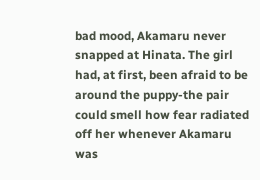bad mood, Akamaru never snapped at Hinata. The girl had, at first, been afraid to be around the puppy-the pair could smell how fear radiated off her whenever Akamaru was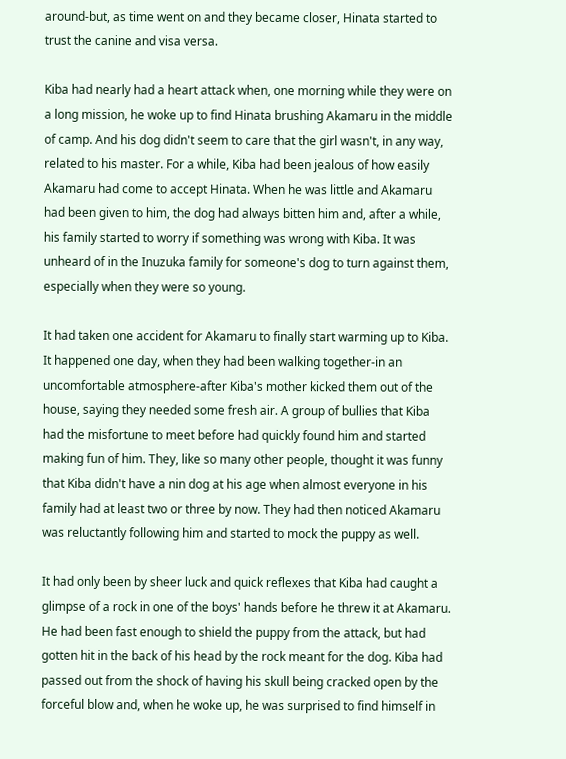around-but, as time went on and they became closer, Hinata started to trust the canine and visa versa.

Kiba had nearly had a heart attack when, one morning while they were on a long mission, he woke up to find Hinata brushing Akamaru in the middle of camp. And his dog didn't seem to care that the girl wasn't, in any way, related to his master. For a while, Kiba had been jealous of how easily Akamaru had come to accept Hinata. When he was little and Akamaru had been given to him, the dog had always bitten him and, after a while, his family started to worry if something was wrong with Kiba. It was unheard of in the Inuzuka family for someone's dog to turn against them, especially when they were so young.

It had taken one accident for Akamaru to finally start warming up to Kiba. It happened one day, when they had been walking together-in an uncomfortable atmosphere-after Kiba's mother kicked them out of the house, saying they needed some fresh air. A group of bullies that Kiba had the misfortune to meet before had quickly found him and started making fun of him. They, like so many other people, thought it was funny that Kiba didn't have a nin dog at his age when almost everyone in his family had at least two or three by now. They had then noticed Akamaru was reluctantly following him and started to mock the puppy as well.

It had only been by sheer luck and quick reflexes that Kiba had caught a glimpse of a rock in one of the boys' hands before he threw it at Akamaru. He had been fast enough to shield the puppy from the attack, but had gotten hit in the back of his head by the rock meant for the dog. Kiba had passed out from the shock of having his skull being cracked open by the forceful blow and, when he woke up, he was surprised to find himself in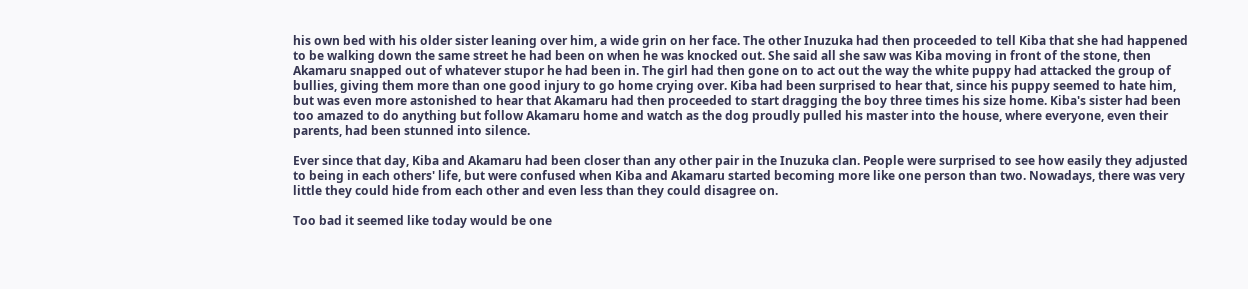his own bed with his older sister leaning over him, a wide grin on her face. The other Inuzuka had then proceeded to tell Kiba that she had happened to be walking down the same street he had been on when he was knocked out. She said all she saw was Kiba moving in front of the stone, then Akamaru snapped out of whatever stupor he had been in. The girl had then gone on to act out the way the white puppy had attacked the group of bullies, giving them more than one good injury to go home crying over. Kiba had been surprised to hear that, since his puppy seemed to hate him, but was even more astonished to hear that Akamaru had then proceeded to start dragging the boy three times his size home. Kiba's sister had been too amazed to do anything but follow Akamaru home and watch as the dog proudly pulled his master into the house, where everyone, even their parents, had been stunned into silence.

Ever since that day, Kiba and Akamaru had been closer than any other pair in the Inuzuka clan. People were surprised to see how easily they adjusted to being in each others' life, but were confused when Kiba and Akamaru started becoming more like one person than two. Nowadays, there was very little they could hide from each other and even less than they could disagree on.

Too bad it seemed like today would be one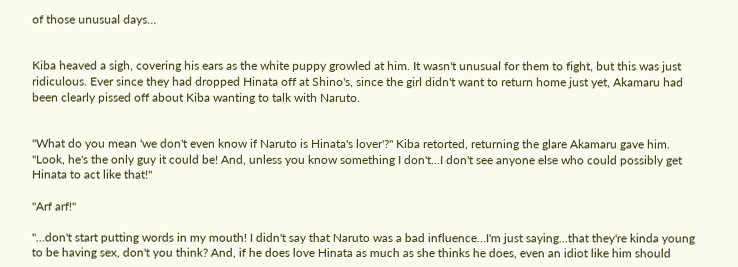of those unusual days…


Kiba heaved a sigh, covering his ears as the white puppy growled at him. It wasn't unusual for them to fight, but this was just ridiculous. Ever since they had dropped Hinata off at Shino's, since the girl didn't want to return home just yet, Akamaru had been clearly pissed off about Kiba wanting to talk with Naruto.


"What do you mean 'we don't even know if Naruto is Hinata's lover'?" Kiba retorted, returning the glare Akamaru gave him. "Look, he's the only guy it could be! And, unless you know something I don't…I don't see anyone else who could possibly get Hinata to act like that!"

"Arf arf!"

"…don't start putting words in my mouth! I didn't say that Naruto was a bad influence…I'm just saying…that they're kinda young to be having sex, don't you think? And, if he does love Hinata as much as she thinks he does, even an idiot like him should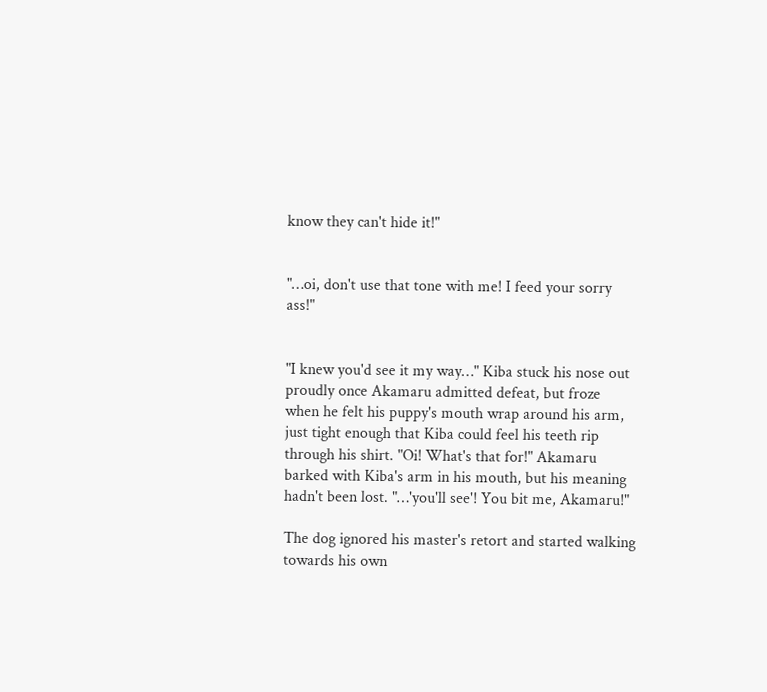know they can't hide it!"


"…oi, don't use that tone with me! I feed your sorry ass!"


"I knew you'd see it my way…" Kiba stuck his nose out proudly once Akamaru admitted defeat, but froze when he felt his puppy's mouth wrap around his arm, just tight enough that Kiba could feel his teeth rip through his shirt. "Oi! What's that for!" Akamaru barked with Kiba's arm in his mouth, but his meaning hadn't been lost. "…'you'll see'! You bit me, Akamaru!"

The dog ignored his master's retort and started walking towards his own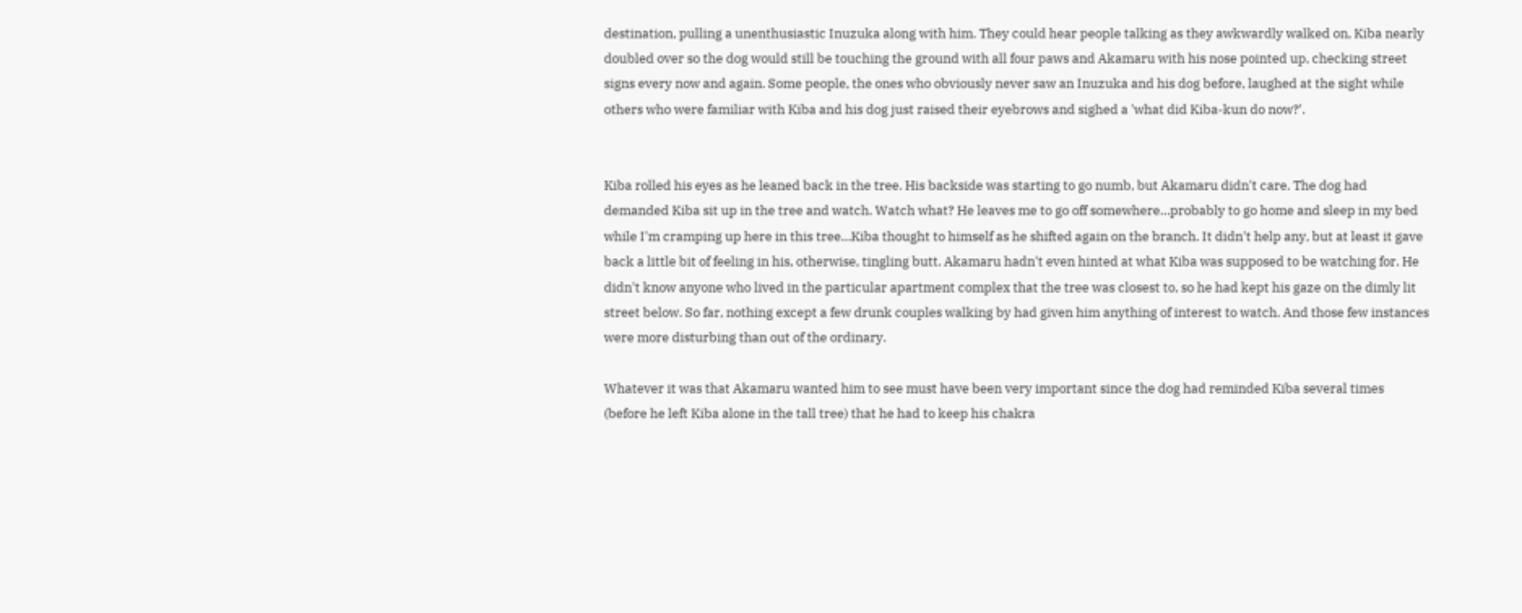destination, pulling a unenthusiastic Inuzuka along with him. They could hear people talking as they awkwardly walked on, Kiba nearly doubled over so the dog would still be touching the ground with all four paws and Akamaru with his nose pointed up, checking street signs every now and again. Some people, the ones who obviously never saw an Inuzuka and his dog before, laughed at the sight while others who were familiar with Kiba and his dog just raised their eyebrows and sighed a 'what did Kiba-kun do now?'.


Kiba rolled his eyes as he leaned back in the tree. His backside was starting to go numb, but Akamaru didn't care. The dog had demanded Kiba sit up in the tree and watch. Watch what? He leaves me to go off somewhere…probably to go home and sleep in my bed while I'm cramping up here in this tree…Kiba thought to himself as he shifted again on the branch. It didn't help any, but at least it gave back a little bit of feeling in his, otherwise, tingling butt. Akamaru hadn't even hinted at what Kiba was supposed to be watching for. He didn't know anyone who lived in the particular apartment complex that the tree was closest to, so he had kept his gaze on the dimly lit street below. So far, nothing except a few drunk couples walking by had given him anything of interest to watch. And those few instances were more disturbing than out of the ordinary.

Whatever it was that Akamaru wanted him to see must have been very important since the dog had reminded Kiba several times (before he left Kiba alone in the tall tree) that he had to keep his chakra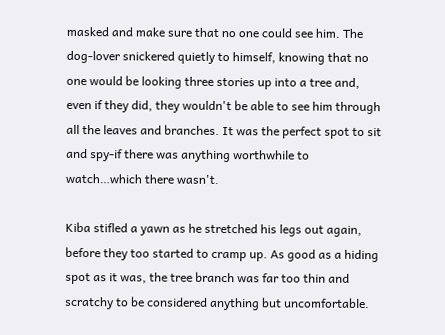masked and make sure that no one could see him. The dog-lover snickered quietly to himself, knowing that no one would be looking three stories up into a tree and, even if they did, they wouldn't be able to see him through all the leaves and branches. It was the perfect spot to sit and spy-if there was anything worthwhile to watch…which there wasn't.

Kiba stifled a yawn as he stretched his legs out again, before they too started to cramp up. As good as a hiding spot as it was, the tree branch was far too thin and scratchy to be considered anything but uncomfortable.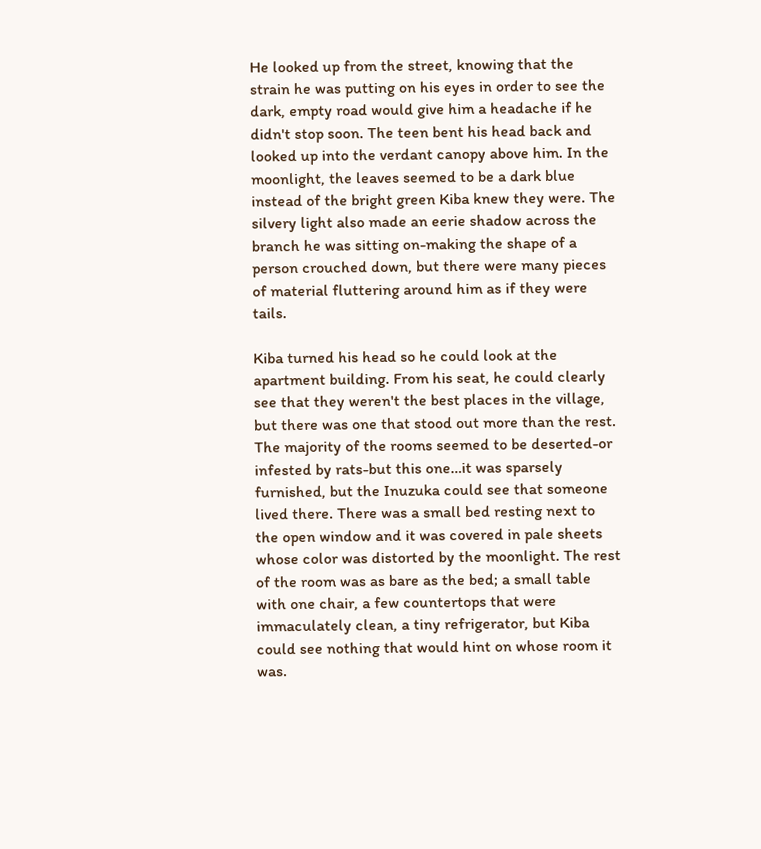He looked up from the street, knowing that the strain he was putting on his eyes in order to see the dark, empty road would give him a headache if he didn't stop soon. The teen bent his head back and looked up into the verdant canopy above him. In the moonlight, the leaves seemed to be a dark blue instead of the bright green Kiba knew they were. The silvery light also made an eerie shadow across the branch he was sitting on-making the shape of a person crouched down, but there were many pieces of material fluttering around him as if they were tails.

Kiba turned his head so he could look at the apartment building. From his seat, he could clearly see that they weren't the best places in the village, but there was one that stood out more than the rest. The majority of the rooms seemed to be deserted-or infested by rats-but this one…it was sparsely furnished, but the Inuzuka could see that someone lived there. There was a small bed resting next to the open window and it was covered in pale sheets whose color was distorted by the moonlight. The rest of the room was as bare as the bed; a small table with one chair, a few countertops that were immaculately clean, a tiny refrigerator, but Kiba could see nothing that would hint on whose room it was.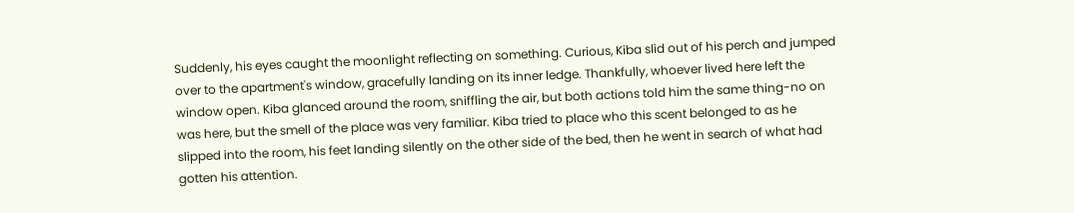Suddenly, his eyes caught the moonlight reflecting on something. Curious, Kiba slid out of his perch and jumped over to the apartment's window, gracefully landing on its inner ledge. Thankfully, whoever lived here left the window open. Kiba glanced around the room, sniffling the air, but both actions told him the same thing-no on was here, but the smell of the place was very familiar. Kiba tried to place who this scent belonged to as he slipped into the room, his feet landing silently on the other side of the bed, then he went in search of what had gotten his attention.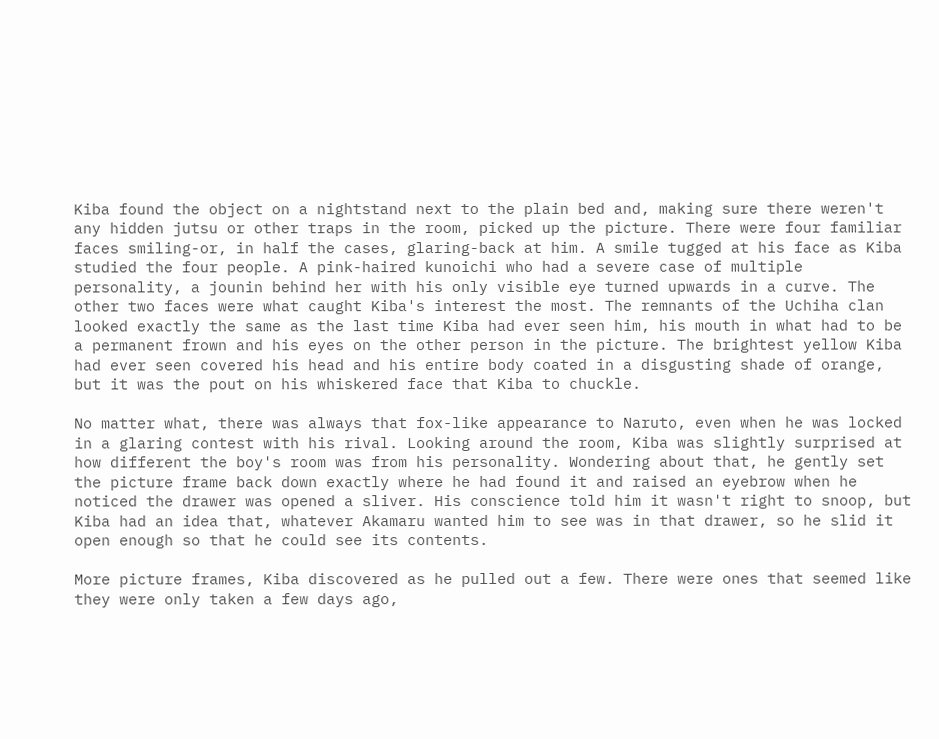Kiba found the object on a nightstand next to the plain bed and, making sure there weren't any hidden jutsu or other traps in the room, picked up the picture. There were four familiar faces smiling-or, in half the cases, glaring-back at him. A smile tugged at his face as Kiba studied the four people. A pink-haired kunoichi who had a severe case of multiple personality, a jounin behind her with his only visible eye turned upwards in a curve. The other two faces were what caught Kiba's interest the most. The remnants of the Uchiha clan looked exactly the same as the last time Kiba had ever seen him, his mouth in what had to be a permanent frown and his eyes on the other person in the picture. The brightest yellow Kiba had ever seen covered his head and his entire body coated in a disgusting shade of orange, but it was the pout on his whiskered face that Kiba to chuckle.

No matter what, there was always that fox-like appearance to Naruto, even when he was locked in a glaring contest with his rival. Looking around the room, Kiba was slightly surprised at how different the boy's room was from his personality. Wondering about that, he gently set the picture frame back down exactly where he had found it and raised an eyebrow when he noticed the drawer was opened a sliver. His conscience told him it wasn't right to snoop, but Kiba had an idea that, whatever Akamaru wanted him to see was in that drawer, so he slid it open enough so that he could see its contents.

More picture frames, Kiba discovered as he pulled out a few. There were ones that seemed like they were only taken a few days ago,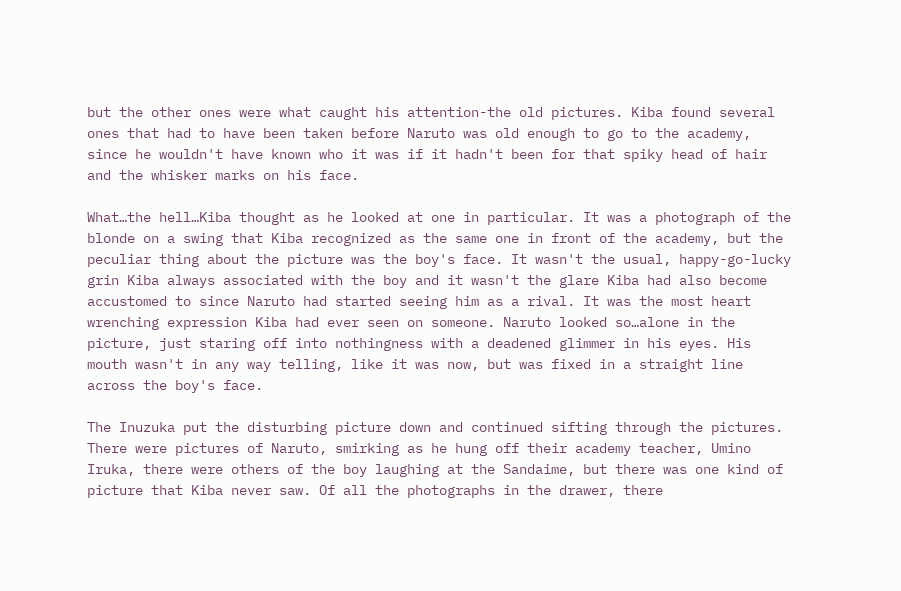but the other ones were what caught his attention-the old pictures. Kiba found several ones that had to have been taken before Naruto was old enough to go to the academy, since he wouldn't have known who it was if it hadn't been for that spiky head of hair and the whisker marks on his face.

What…the hell…Kiba thought as he looked at one in particular. It was a photograph of the blonde on a swing that Kiba recognized as the same one in front of the academy, but the peculiar thing about the picture was the boy's face. It wasn't the usual, happy-go-lucky grin Kiba always associated with the boy and it wasn't the glare Kiba had also become accustomed to since Naruto had started seeing him as a rival. It was the most heart wrenching expression Kiba had ever seen on someone. Naruto looked so…alone in the picture, just staring off into nothingness with a deadened glimmer in his eyes. His mouth wasn't in any way telling, like it was now, but was fixed in a straight line across the boy's face.

The Inuzuka put the disturbing picture down and continued sifting through the pictures. There were pictures of Naruto, smirking as he hung off their academy teacher, Umino Iruka, there were others of the boy laughing at the Sandaime, but there was one kind of picture that Kiba never saw. Of all the photographs in the drawer, there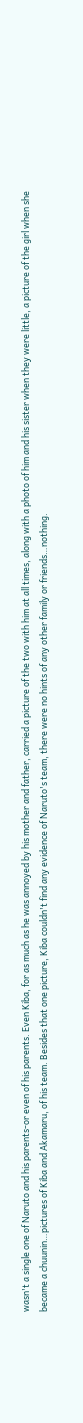wasn't a single one of Naruto and his parents-or even of his parents. Even Kiba, for as much as he was annoyed by his mother and father, carried a picture of the two with him at all times, along with a photo of him and his sister when they were little, a picture of the girl when she became a chuunin…pictures of Kiba and Akamaru, of his team. Besides that one picture, Kiba couldn't find any evidence of Naruto's team, there were no hints of any other family or friends…nothing.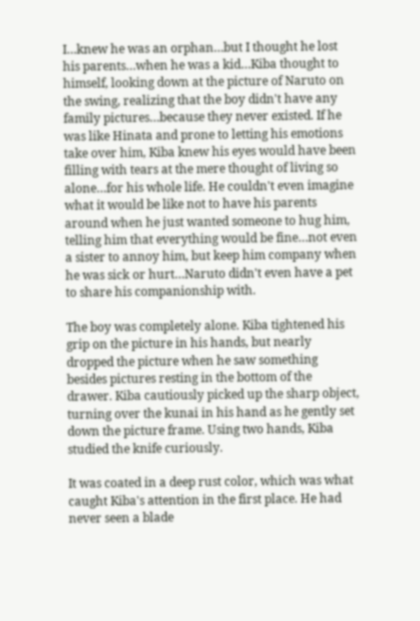I…knew he was an orphan…but I thought he lost his parents…when he was a kid…Kiba thought to himself, looking down at the picture of Naruto on the swing, realizing that the boy didn't have any family pictures…because they never existed. If he was like Hinata and prone to letting his emotions take over him, Kiba knew his eyes would have been filling with tears at the mere thought of living so alone…for his whole life. He couldn't even imagine what it would be like not to have his parents around when he just wanted someone to hug him, telling him that everything would be fine…not even a sister to annoy him, but keep him company when he was sick or hurt…Naruto didn't even have a pet to share his companionship with.

The boy was completely alone. Kiba tightened his grip on the picture in his hands, but nearly dropped the picture when he saw something besides pictures resting in the bottom of the drawer. Kiba cautiously picked up the sharp object, turning over the kunai in his hand as he gently set down the picture frame. Using two hands, Kiba studied the knife curiously.

It was coated in a deep rust color, which was what caught Kiba's attention in the first place. He had never seen a blade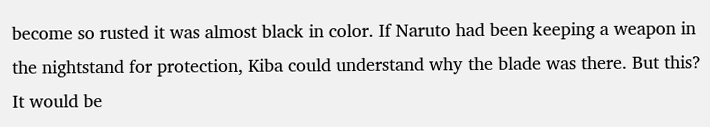become so rusted it was almost black in color. If Naruto had been keeping a weapon in the nightstand for protection, Kiba could understand why the blade was there. But this? It would be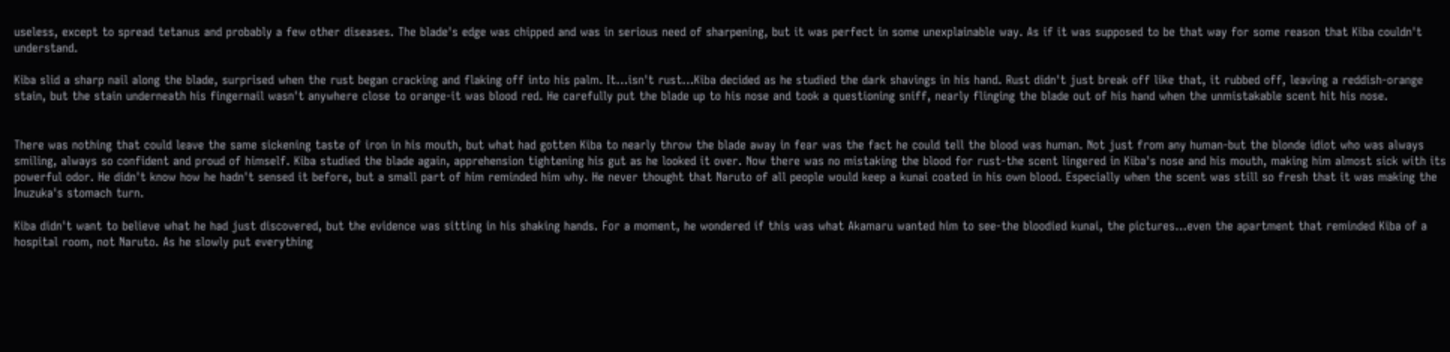useless, except to spread tetanus and probably a few other diseases. The blade's edge was chipped and was in serious need of sharpening, but it was perfect in some unexplainable way. As if it was supposed to be that way for some reason that Kiba couldn't understand.

Kiba slid a sharp nail along the blade, surprised when the rust began cracking and flaking off into his palm. It…isn't rust…Kiba decided as he studied the dark shavings in his hand. Rust didn't just break off like that, it rubbed off, leaving a reddish-orange stain, but the stain underneath his fingernail wasn't anywhere close to orange-it was blood red. He carefully put the blade up to his nose and took a questioning sniff, nearly flinging the blade out of his hand when the unmistakable scent hit his nose.


There was nothing that could leave the same sickening taste of iron in his mouth, but what had gotten Kiba to nearly throw the blade away in fear was the fact he could tell the blood was human. Not just from any human-but the blonde idiot who was always smiling, always so confident and proud of himself. Kiba studied the blade again, apprehension tightening his gut as he looked it over. Now there was no mistaking the blood for rust-the scent lingered in Kiba's nose and his mouth, making him almost sick with its powerful odor. He didn't know how he hadn't sensed it before, but a small part of him reminded him why. He never thought that Naruto of all people would keep a kunai coated in his own blood. Especially when the scent was still so fresh that it was making the Inuzuka's stomach turn.

Kiba didn't want to believe what he had just discovered, but the evidence was sitting in his shaking hands. For a moment, he wondered if this was what Akamaru wanted him to see-the bloodied kunai, the pictures…even the apartment that reminded Kiba of a hospital room, not Naruto. As he slowly put everything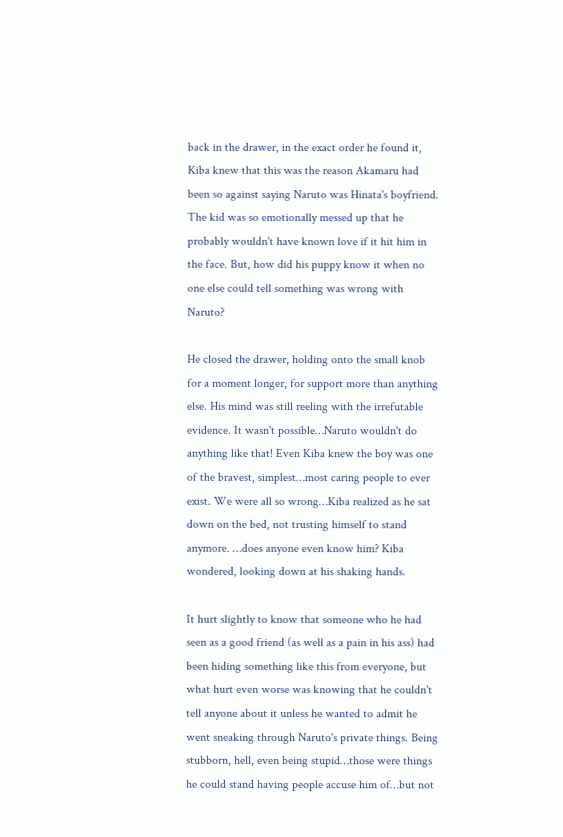back in the drawer, in the exact order he found it, Kiba knew that this was the reason Akamaru had been so against saying Naruto was Hinata's boyfriend. The kid was so emotionally messed up that he probably wouldn't have known love if it hit him in the face. But, how did his puppy know it when no one else could tell something was wrong with Naruto?

He closed the drawer, holding onto the small knob for a moment longer, for support more than anything else. His mind was still reeling with the irrefutable evidence. It wasn't possible…Naruto wouldn't do anything like that! Even Kiba knew the boy was one of the bravest, simplest…most caring people to ever exist. We were all so wrong…Kiba realized as he sat down on the bed, not trusting himself to stand anymore. …does anyone even know him? Kiba wondered, looking down at his shaking hands.

It hurt slightly to know that someone who he had seen as a good friend (as well as a pain in his ass) had been hiding something like this from everyone, but what hurt even worse was knowing that he couldn't tell anyone about it unless he wanted to admit he went sneaking through Naruto's private things. Being stubborn, hell, even being stupid…those were things he could stand having people accuse him of…but not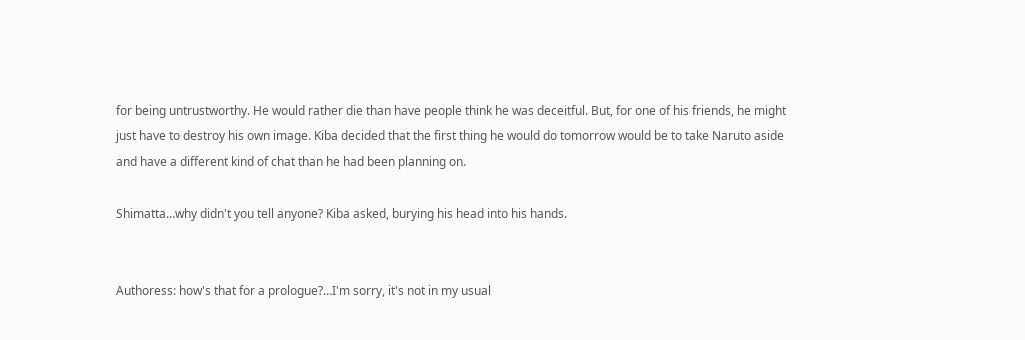for being untrustworthy. He would rather die than have people think he was deceitful. But, for one of his friends, he might just have to destroy his own image. Kiba decided that the first thing he would do tomorrow would be to take Naruto aside and have a different kind of chat than he had been planning on.

Shimatta…why didn't you tell anyone? Kiba asked, burying his head into his hands.


Authoress: how's that for a prologue?…I'm sorry, it's not in my usual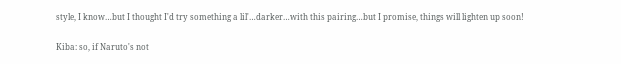style, I know…but I thought I'd try something a lil'…darker…with this pairing…but I promise, things will lighten up soon!

Kiba: so, if Naruto's not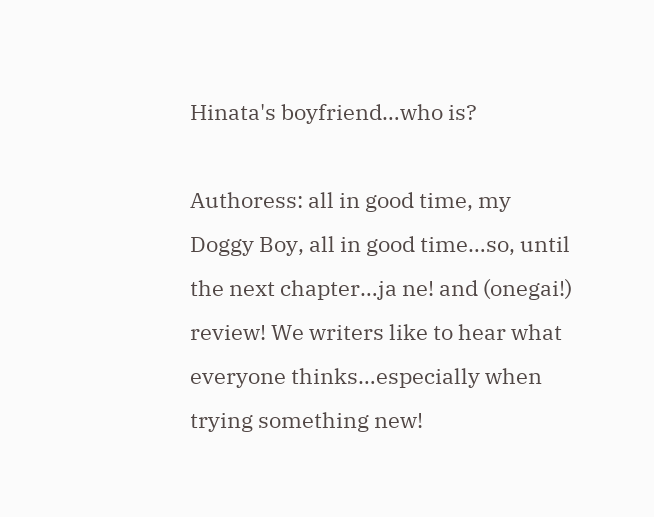Hinata's boyfriend…who is?

Authoress: all in good time, my Doggy Boy, all in good time…so, until the next chapter…ja ne! and (onegai!) review! We writers like to hear what everyone thinks…especially when trying something new!